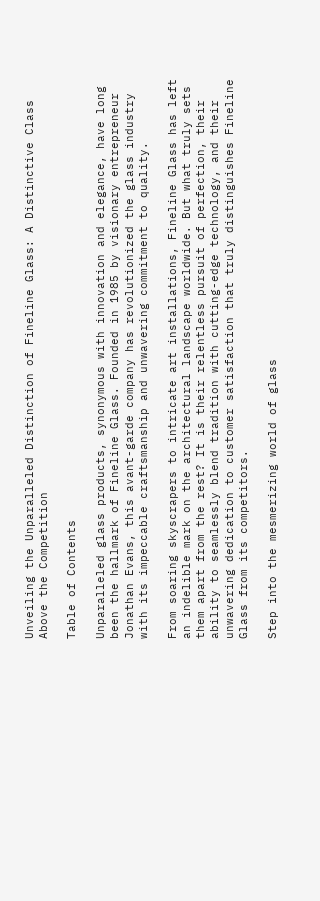Unveiling the Unparalleled Distinction of Fineline Glass: A Distinctive Class Above the Competition

Table of Contents

Unparalleled glass products, synonymous with innovation and elegance, have long been the hallmark of Fineline Glass. Founded in 1985 by visionary entrepreneur Jonathan Evans, this avant-garde company has revolutionized the glass industry with its impeccable craftsmanship and unwavering commitment to quality.

From soaring skyscrapers to intricate art installations, Fineline Glass has left an indelible mark on the architectural landscape worldwide. But what truly sets them apart from the rest? It is their relentless pursuit of perfection, their ability to seamlessly blend tradition with cutting-edge technology, and their unwavering dedication to customer satisfaction that truly distinguishes Fineline Glass from its competitors.

Step into the mesmerizing world of glass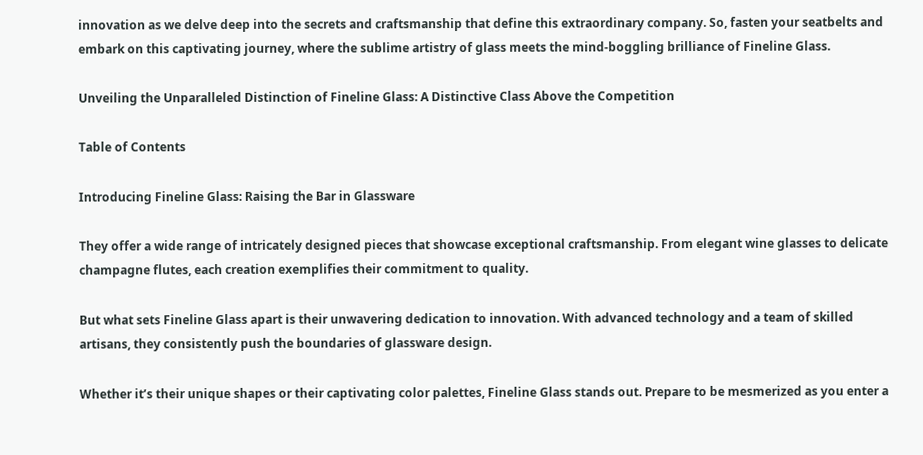innovation as we delve deep into the secrets and craftsmanship that define this extraordinary company. So, fasten your seatbelts and embark on this captivating journey, where the sublime artistry of glass meets the mind-boggling brilliance of Fineline Glass.

Unveiling the Unparalleled Distinction of Fineline Glass: A Distinctive Class Above the Competition

Table of Contents

Introducing Fineline Glass: Raising the Bar in Glassware

They offer a wide range of intricately designed pieces that showcase exceptional craftsmanship. From elegant wine glasses to delicate champagne flutes, each creation exemplifies their commitment to quality.

But what sets Fineline Glass apart is their unwavering dedication to innovation. With advanced technology and a team of skilled artisans, they consistently push the boundaries of glassware design.

Whether it’s their unique shapes or their captivating color palettes, Fineline Glass stands out. Prepare to be mesmerized as you enter a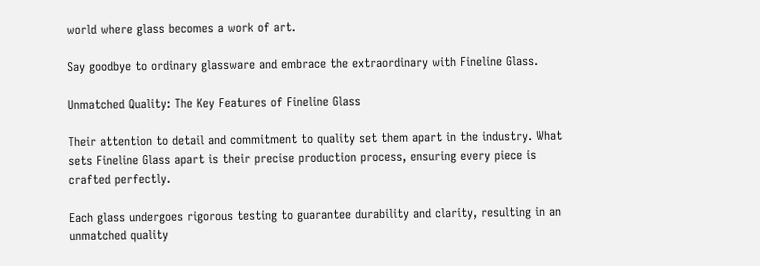world where glass becomes a work of art.

Say goodbye to ordinary glassware and embrace the extraordinary with Fineline Glass.

Unmatched Quality: The Key Features of Fineline Glass

Their attention to detail and commitment to quality set them apart in the industry. What sets Fineline Glass apart is their precise production process, ensuring every piece is crafted perfectly.

Each glass undergoes rigorous testing to guarantee durability and clarity, resulting in an unmatched quality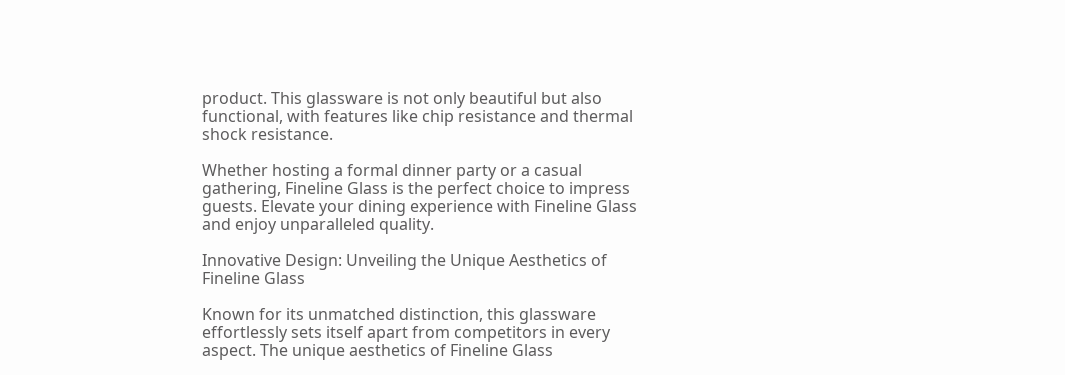product. This glassware is not only beautiful but also functional, with features like chip resistance and thermal shock resistance.

Whether hosting a formal dinner party or a casual gathering, Fineline Glass is the perfect choice to impress guests. Elevate your dining experience with Fineline Glass and enjoy unparalleled quality.

Innovative Design: Unveiling the Unique Aesthetics of Fineline Glass

Known for its unmatched distinction, this glassware effortlessly sets itself apart from competitors in every aspect. The unique aesthetics of Fineline Glass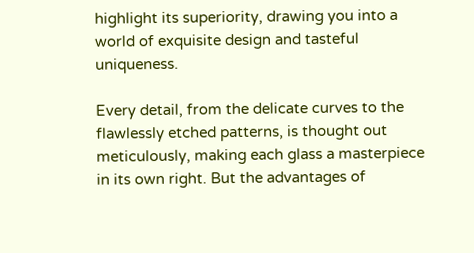highlight its superiority, drawing you into a world of exquisite design and tasteful uniqueness.

Every detail, from the delicate curves to the flawlessly etched patterns, is thought out meticulously, making each glass a masterpiece in its own right. But the advantages of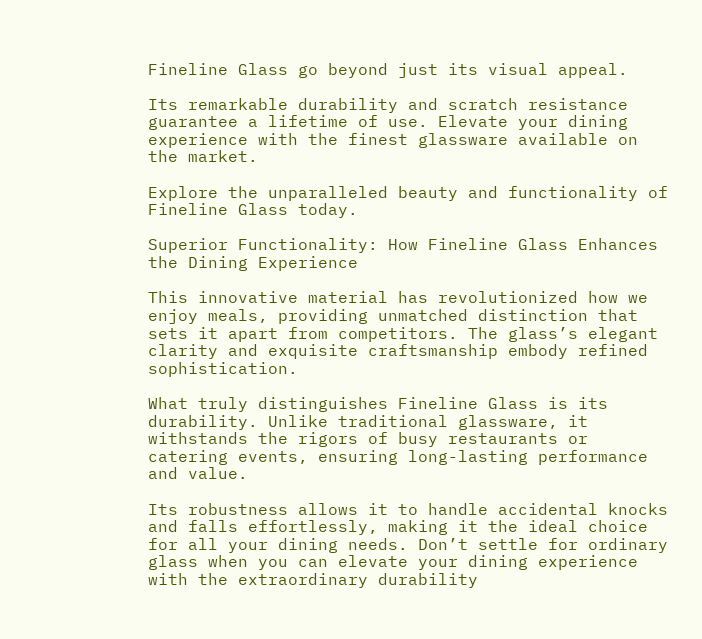Fineline Glass go beyond just its visual appeal.

Its remarkable durability and scratch resistance guarantee a lifetime of use. Elevate your dining experience with the finest glassware available on the market.

Explore the unparalleled beauty and functionality of Fineline Glass today.

Superior Functionality: How Fineline Glass Enhances the Dining Experience

This innovative material has revolutionized how we enjoy meals, providing unmatched distinction that sets it apart from competitors. The glass’s elegant clarity and exquisite craftsmanship embody refined sophistication.

What truly distinguishes Fineline Glass is its durability. Unlike traditional glassware, it withstands the rigors of busy restaurants or catering events, ensuring long-lasting performance and value.

Its robustness allows it to handle accidental knocks and falls effortlessly, making it the ideal choice for all your dining needs. Don’t settle for ordinary glass when you can elevate your dining experience with the extraordinary durability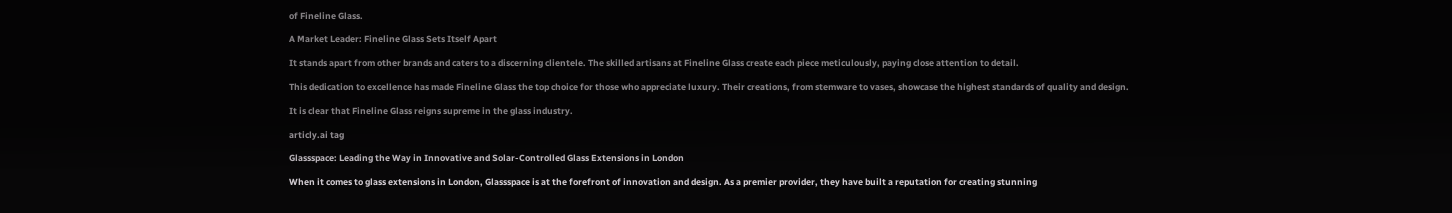of Fineline Glass.

A Market Leader: Fineline Glass Sets Itself Apart

It stands apart from other brands and caters to a discerning clientele. The skilled artisans at Fineline Glass create each piece meticulously, paying close attention to detail.

This dedication to excellence has made Fineline Glass the top choice for those who appreciate luxury. Their creations, from stemware to vases, showcase the highest standards of quality and design.

It is clear that Fineline Glass reigns supreme in the glass industry.

articly.ai tag

Glassspace: Leading the Way in Innovative and Solar-Controlled Glass Extensions in London

When it comes to glass extensions in London, Glassspace is at the forefront of innovation and design. As a premier provider, they have built a reputation for creating stunning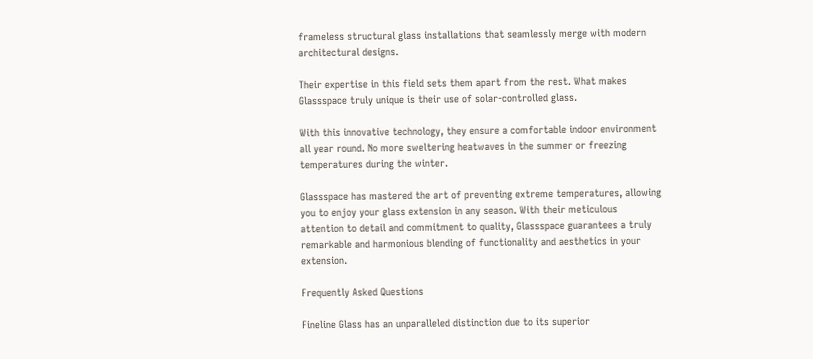frameless structural glass installations that seamlessly merge with modern architectural designs.

Their expertise in this field sets them apart from the rest. What makes Glassspace truly unique is their use of solar-controlled glass.

With this innovative technology, they ensure a comfortable indoor environment all year round. No more sweltering heatwaves in the summer or freezing temperatures during the winter.

Glassspace has mastered the art of preventing extreme temperatures, allowing you to enjoy your glass extension in any season. With their meticulous attention to detail and commitment to quality, Glassspace guarantees a truly remarkable and harmonious blending of functionality and aesthetics in your extension.

Frequently Asked Questions

Fineline Glass has an unparalleled distinction due to its superior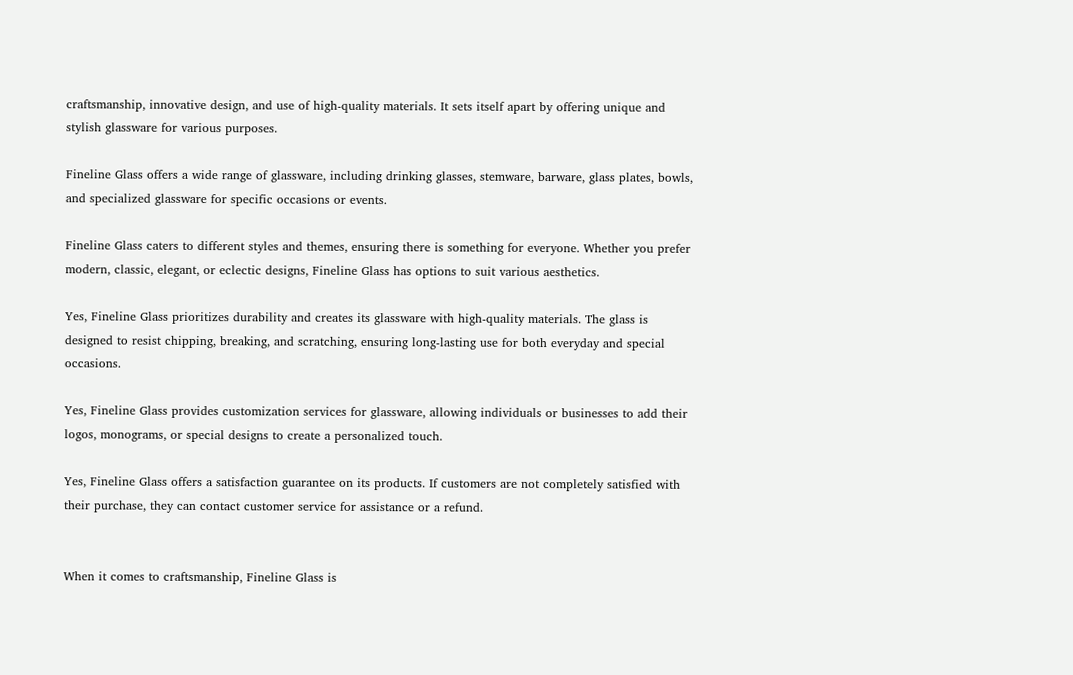craftsmanship, innovative design, and use of high-quality materials. It sets itself apart by offering unique and stylish glassware for various purposes.

Fineline Glass offers a wide range of glassware, including drinking glasses, stemware, barware, glass plates, bowls, and specialized glassware for specific occasions or events.

Fineline Glass caters to different styles and themes, ensuring there is something for everyone. Whether you prefer modern, classic, elegant, or eclectic designs, Fineline Glass has options to suit various aesthetics.

Yes, Fineline Glass prioritizes durability and creates its glassware with high-quality materials. The glass is designed to resist chipping, breaking, and scratching, ensuring long-lasting use for both everyday and special occasions.

Yes, Fineline Glass provides customization services for glassware, allowing individuals or businesses to add their logos, monograms, or special designs to create a personalized touch.

Yes, Fineline Glass offers a satisfaction guarantee on its products. If customers are not completely satisfied with their purchase, they can contact customer service for assistance or a refund.


When it comes to craftsmanship, Fineline Glass is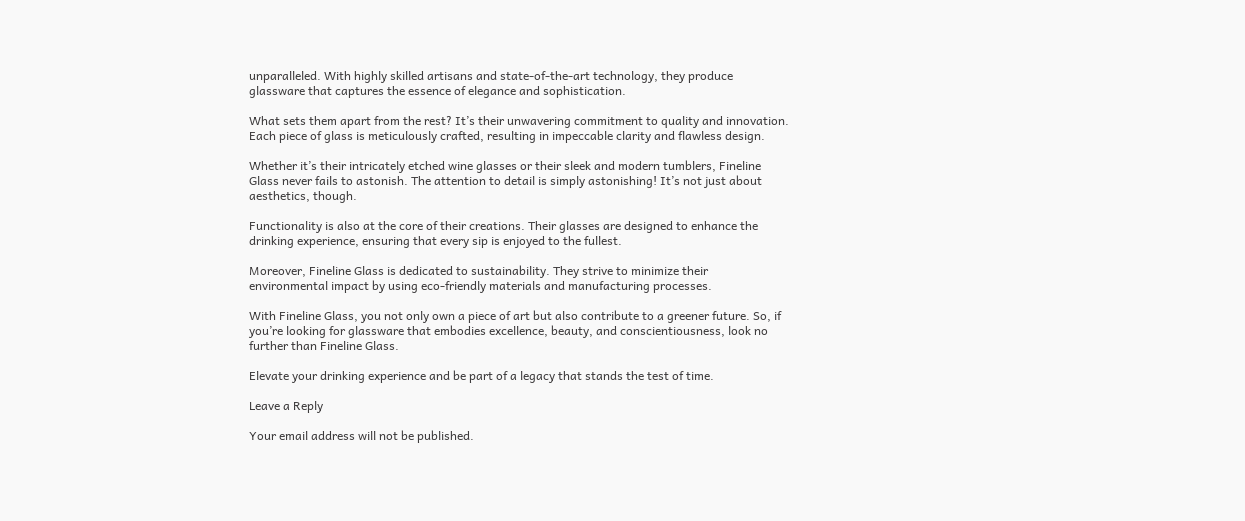unparalleled. With highly skilled artisans and state-of-the-art technology, they produce glassware that captures the essence of elegance and sophistication.

What sets them apart from the rest? It’s their unwavering commitment to quality and innovation. Each piece of glass is meticulously crafted, resulting in impeccable clarity and flawless design.

Whether it’s their intricately etched wine glasses or their sleek and modern tumblers, Fineline Glass never fails to astonish. The attention to detail is simply astonishing! It’s not just about aesthetics, though.

Functionality is also at the core of their creations. Their glasses are designed to enhance the drinking experience, ensuring that every sip is enjoyed to the fullest.

Moreover, Fineline Glass is dedicated to sustainability. They strive to minimize their environmental impact by using eco-friendly materials and manufacturing processes.

With Fineline Glass, you not only own a piece of art but also contribute to a greener future. So, if you’re looking for glassware that embodies excellence, beauty, and conscientiousness, look no further than Fineline Glass.

Elevate your drinking experience and be part of a legacy that stands the test of time.

Leave a Reply

Your email address will not be published.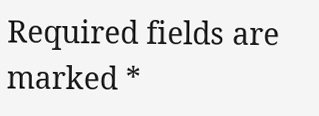Required fields are marked *